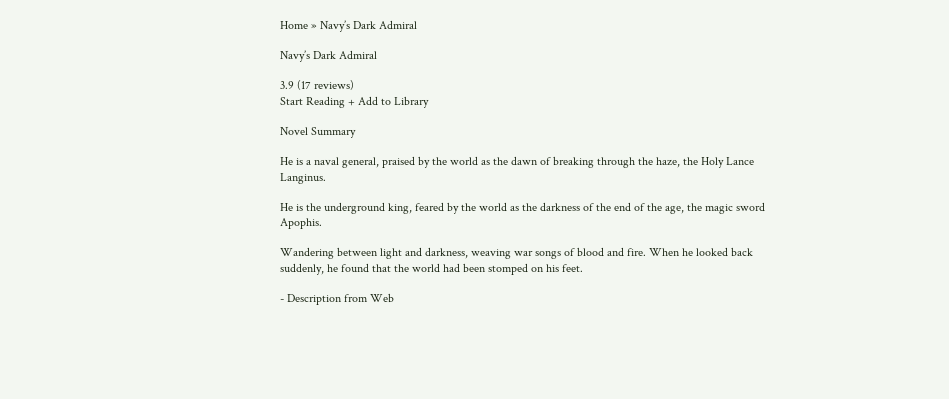Home » Navy’s Dark Admiral

Navy’s Dark Admiral

3.9 (17 reviews)
Start Reading + Add to Library

Novel Summary

He is a naval general, praised by the world as the dawn of breaking through the haze, the Holy Lance Langinus.

He is the underground king, feared by the world as the darkness of the end of the age, the magic sword Apophis.

Wandering between light and darkness, weaving war songs of blood and fire. When he looked back suddenly, he found that the world had been stomped on his feet.

- Description from Web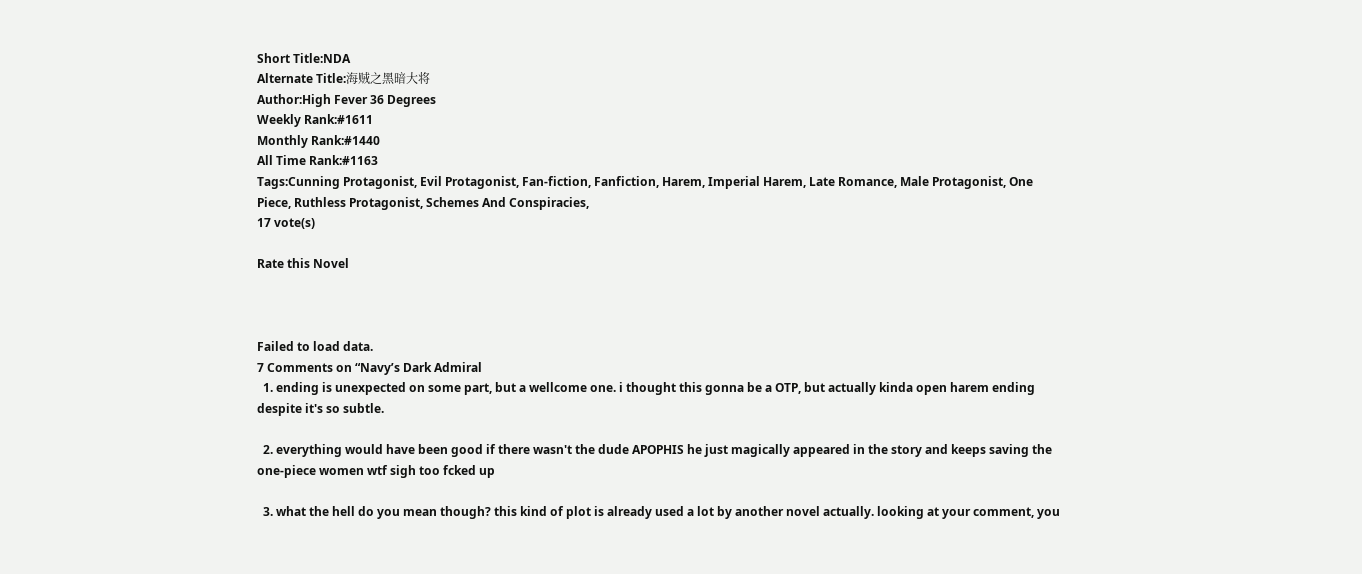Short Title:NDA
Alternate Title:海贼之黑暗大将
Author:High Fever 36 Degrees
Weekly Rank:#1611
Monthly Rank:#1440
All Time Rank:#1163
Tags:Cunning Protagonist, Evil Protagonist, Fan-fiction, Fanfiction, Harem, Imperial Harem, Late Romance, Male Protagonist, One Piece, Ruthless Protagonist, Schemes And Conspiracies,
17 vote(s)

Rate this Novel



Failed to load data.
7 Comments on “Navy’s Dark Admiral
  1. ending is unexpected on some part, but a wellcome one. i thought this gonna be a OTP, but actually kinda open harem ending despite it's so subtle.

  2. everything would have been good if there wasn't the dude APOPHIS he just magically appeared in the story and keeps saving the one-piece women wtf sigh too fcked up

  3. what the hell do you mean though? this kind of plot is already used a lot by another novel actually. looking at your comment, you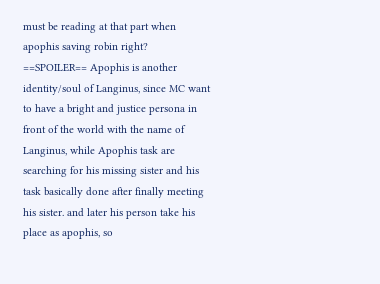must be reading at that part when apophis saving robin right? ==SPOILER== Apophis is another identity/soul of Langinus, since MC want to have a bright and justice persona in front of the world with the name of Langinus, while Apophis task are searching for his missing sister and his task basically done after finally meeting his sister. and later his person take his place as apophis, so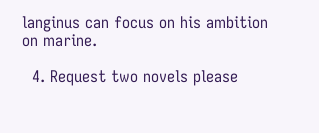langinus can focus on his ambition on marine.

  4. Request two novels please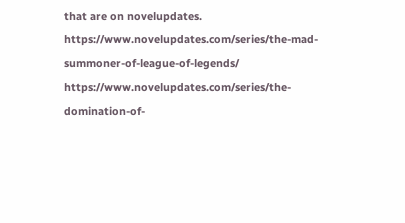that are on novelupdates. https://www.novelupdates.com/series/the-mad-summoner-of-league-of-legends/ https://www.novelupdates.com/series/the-domination-of-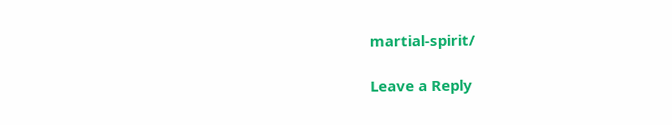martial-spirit/

Leave a Reply